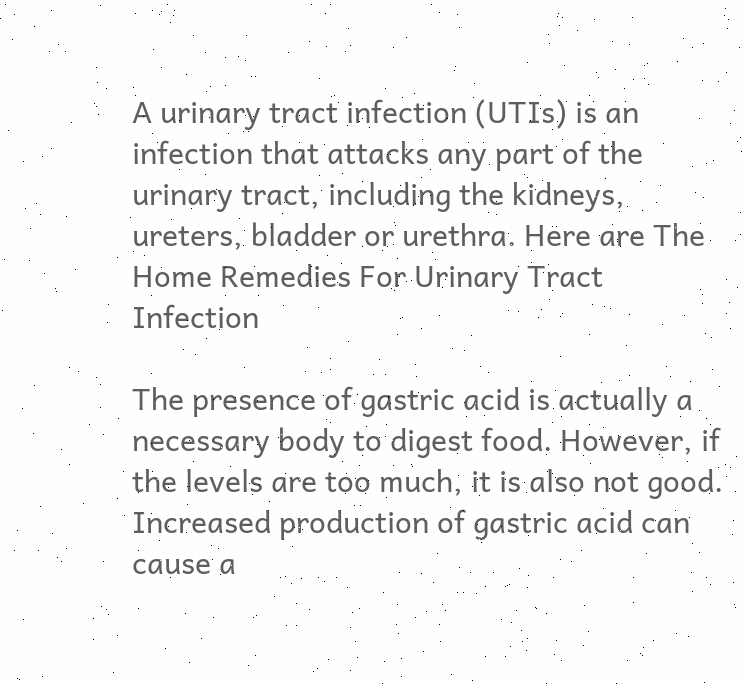A urinary tract infection (UTIs) is an infection that attacks any part of the urinary tract, including the kidneys, ureters, bladder or urethra. Here are The Home Remedies For Urinary Tract Infection

The presence of gastric acid is actually a necessary body to digest food. However, if the levels are too much, it is also not good. Increased production of gastric acid can cause a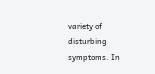variety of disturbing symptoms. In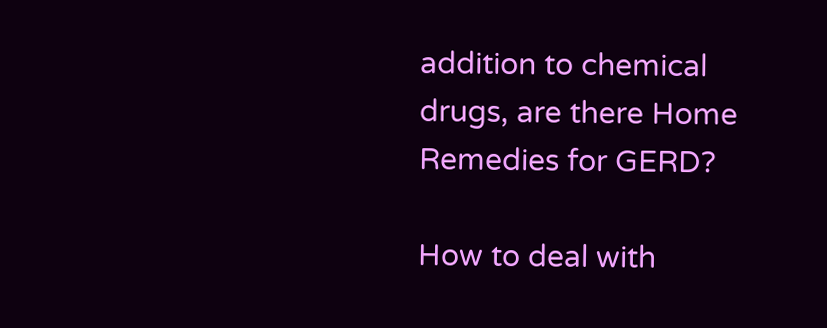addition to chemical drugs, are there Home Remedies for GERD?

How to deal with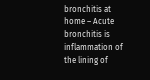bronchitis at home – Acute bronchitis is inflammation of the lining of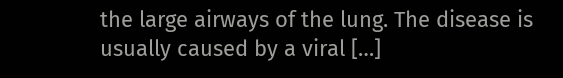the large airways of the lung. The disease is usually caused by a viral […]